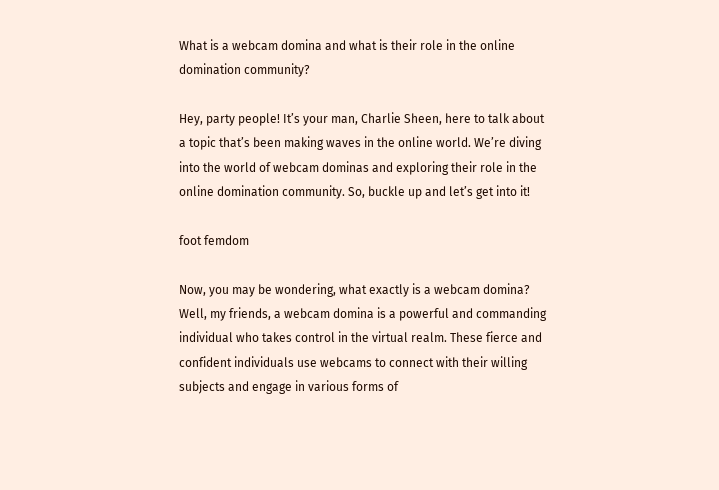What is a webcam domina and what is their role in the online domination community?

Hey, party people! It’s your man, Charlie Sheen, here to talk about a topic that’s been making waves in the online world. We’re diving into the world of webcam dominas and exploring their role in the online domination community. So, buckle up and let’s get into it!

foot femdom

Now, you may be wondering, what exactly is a webcam domina? Well, my friends, a webcam domina is a powerful and commanding individual who takes control in the virtual realm. These fierce and confident individuals use webcams to connect with their willing subjects and engage in various forms of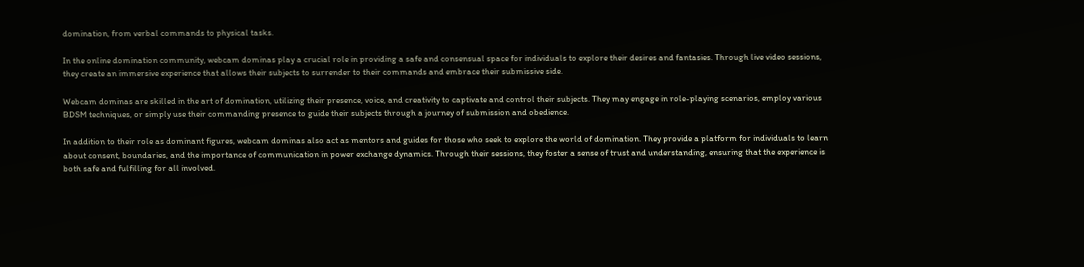domination, from verbal commands to physical tasks.

In the online domination community, webcam dominas play a crucial role in providing a safe and consensual space for individuals to explore their desires and fantasies. Through live video sessions, they create an immersive experience that allows their subjects to surrender to their commands and embrace their submissive side.

Webcam dominas are skilled in the art of domination, utilizing their presence, voice, and creativity to captivate and control their subjects. They may engage in role-playing scenarios, employ various BDSM techniques, or simply use their commanding presence to guide their subjects through a journey of submission and obedience.

In addition to their role as dominant figures, webcam dominas also act as mentors and guides for those who seek to explore the world of domination. They provide a platform for individuals to learn about consent, boundaries, and the importance of communication in power exchange dynamics. Through their sessions, they foster a sense of trust and understanding, ensuring that the experience is both safe and fulfilling for all involved.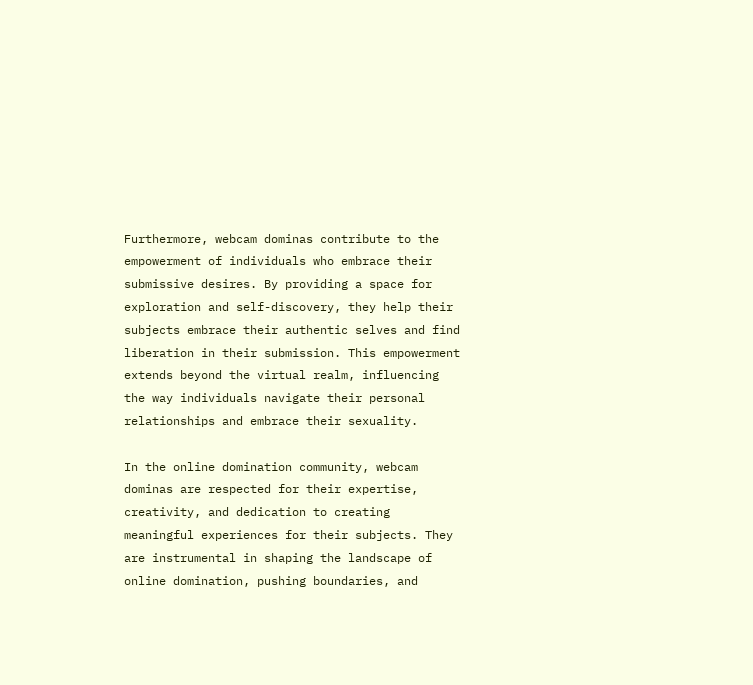Furthermore, webcam dominas contribute to the empowerment of individuals who embrace their submissive desires. By providing a space for exploration and self-discovery, they help their subjects embrace their authentic selves and find liberation in their submission. This empowerment extends beyond the virtual realm, influencing the way individuals navigate their personal relationships and embrace their sexuality.

In the online domination community, webcam dominas are respected for their expertise, creativity, and dedication to creating meaningful experiences for their subjects. They are instrumental in shaping the landscape of online domination, pushing boundaries, and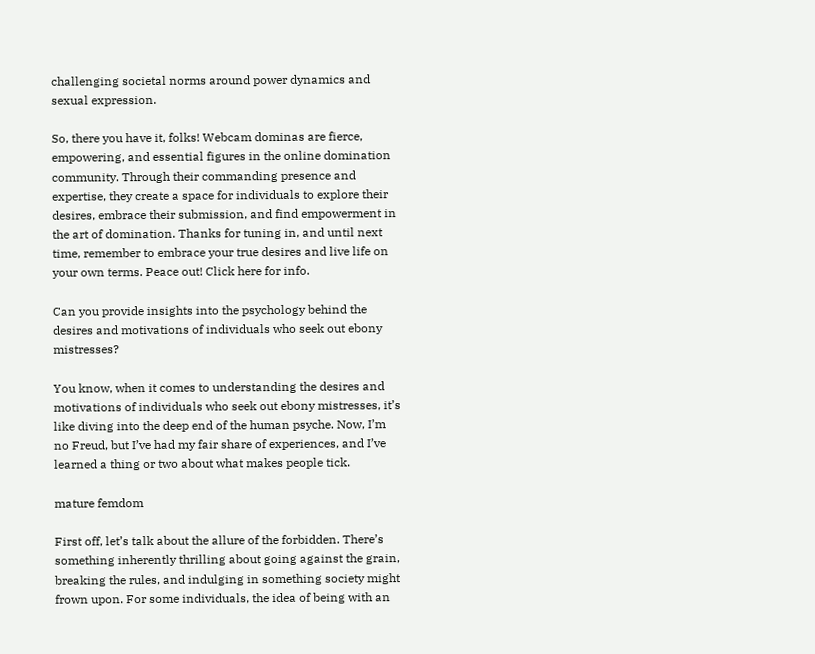challenging societal norms around power dynamics and sexual expression.

So, there you have it, folks! Webcam dominas are fierce, empowering, and essential figures in the online domination community. Through their commanding presence and expertise, they create a space for individuals to explore their desires, embrace their submission, and find empowerment in the art of domination. Thanks for tuning in, and until next time, remember to embrace your true desires and live life on your own terms. Peace out! Click here for info.

Can you provide insights into the psychology behind the desires and motivations of individuals who seek out ebony mistresses?

You know, when it comes to understanding the desires and motivations of individuals who seek out ebony mistresses, it’s like diving into the deep end of the human psyche. Now, I’m no Freud, but I’ve had my fair share of experiences, and I’ve learned a thing or two about what makes people tick.

mature femdom

First off, let’s talk about the allure of the forbidden. There’s something inherently thrilling about going against the grain, breaking the rules, and indulging in something society might frown upon. For some individuals, the idea of being with an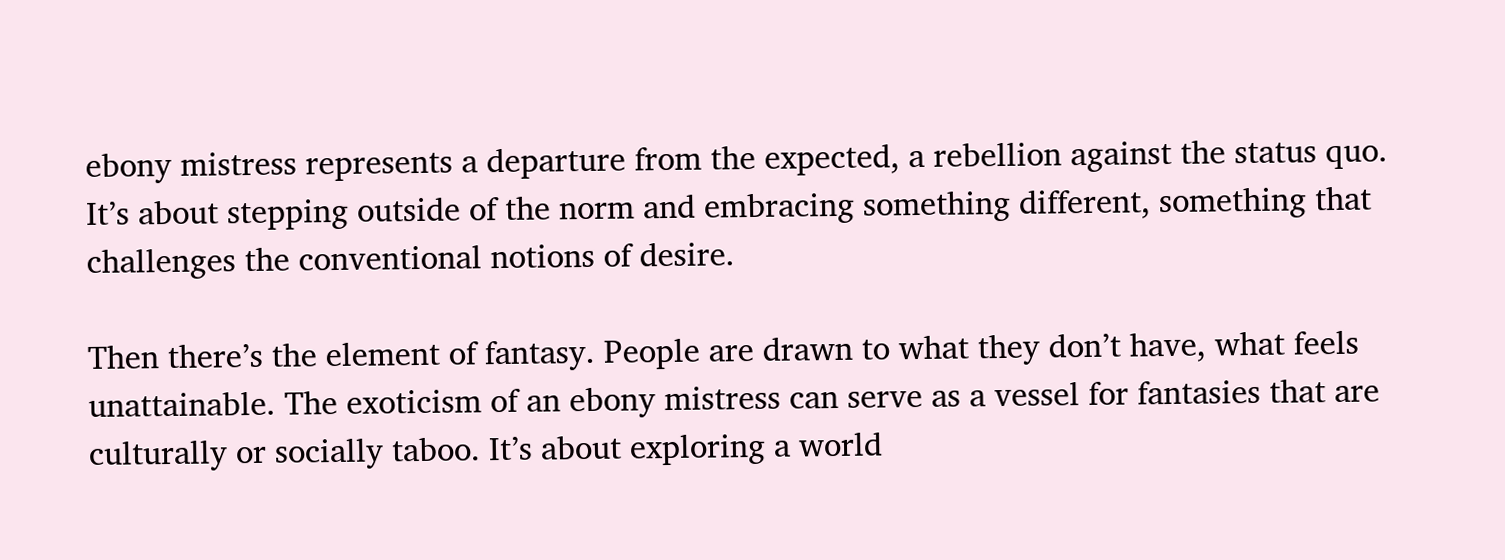ebony mistress represents a departure from the expected, a rebellion against the status quo. It’s about stepping outside of the norm and embracing something different, something that challenges the conventional notions of desire.

Then there’s the element of fantasy. People are drawn to what they don’t have, what feels unattainable. The exoticism of an ebony mistress can serve as a vessel for fantasies that are culturally or socially taboo. It’s about exploring a world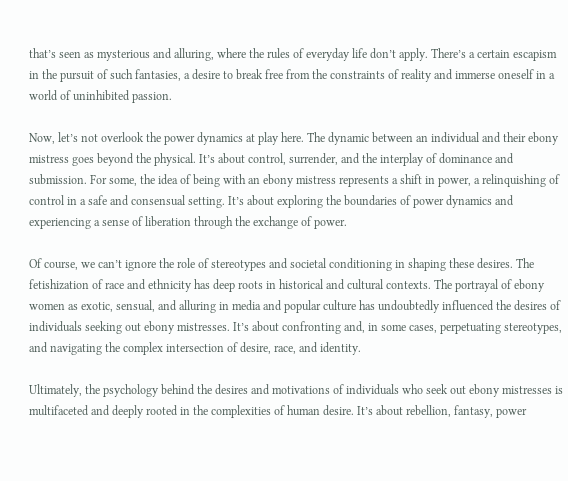that’s seen as mysterious and alluring, where the rules of everyday life don’t apply. There’s a certain escapism in the pursuit of such fantasies, a desire to break free from the constraints of reality and immerse oneself in a world of uninhibited passion.

Now, let’s not overlook the power dynamics at play here. The dynamic between an individual and their ebony mistress goes beyond the physical. It’s about control, surrender, and the interplay of dominance and submission. For some, the idea of being with an ebony mistress represents a shift in power, a relinquishing of control in a safe and consensual setting. It’s about exploring the boundaries of power dynamics and experiencing a sense of liberation through the exchange of power.

Of course, we can’t ignore the role of stereotypes and societal conditioning in shaping these desires. The fetishization of race and ethnicity has deep roots in historical and cultural contexts. The portrayal of ebony women as exotic, sensual, and alluring in media and popular culture has undoubtedly influenced the desires of individuals seeking out ebony mistresses. It’s about confronting and, in some cases, perpetuating stereotypes, and navigating the complex intersection of desire, race, and identity.

Ultimately, the psychology behind the desires and motivations of individuals who seek out ebony mistresses is multifaceted and deeply rooted in the complexities of human desire. It’s about rebellion, fantasy, power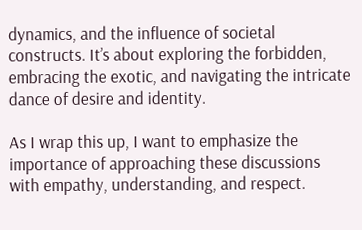dynamics, and the influence of societal constructs. It’s about exploring the forbidden, embracing the exotic, and navigating the intricate dance of desire and identity.

As I wrap this up, I want to emphasize the importance of approaching these discussions with empathy, understanding, and respect.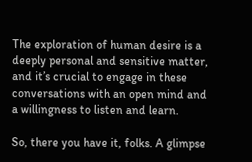The exploration of human desire is a deeply personal and sensitive matter, and it’s crucial to engage in these conversations with an open mind and a willingness to listen and learn.

So, there you have it, folks. A glimpse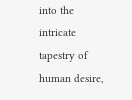into the intricate tapestry of human desire,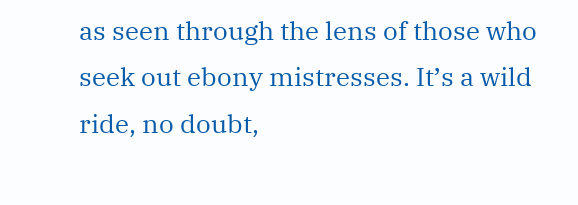as seen through the lens of those who seek out ebony mistresses. It’s a wild ride, no doubt,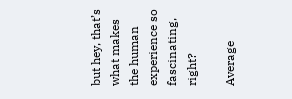but hey, that’s what makes the human experience so fascinating, right?

Average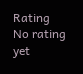Rating
No rating yet